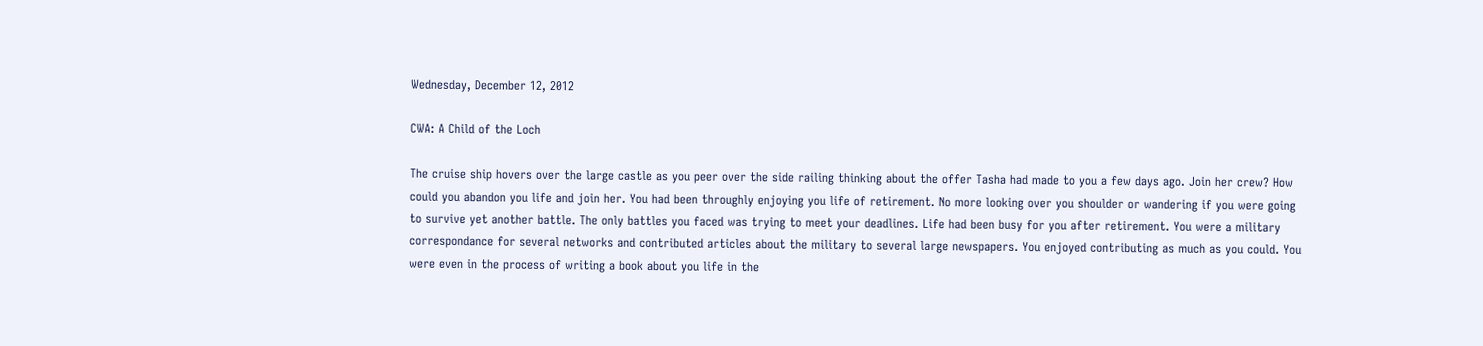Wednesday, December 12, 2012

CWA: A Child of the Loch

The cruise ship hovers over the large castle as you peer over the side railing thinking about the offer Tasha had made to you a few days ago. Join her crew? How could you abandon you life and join her. You had been throughly enjoying you life of retirement. No more looking over you shoulder or wandering if you were going to survive yet another battle. The only battles you faced was trying to meet your deadlines. Life had been busy for you after retirement. You were a military correspondance for several networks and contributed articles about the military to several large newspapers. You enjoyed contributing as much as you could. You were even in the process of writing a book about you life in the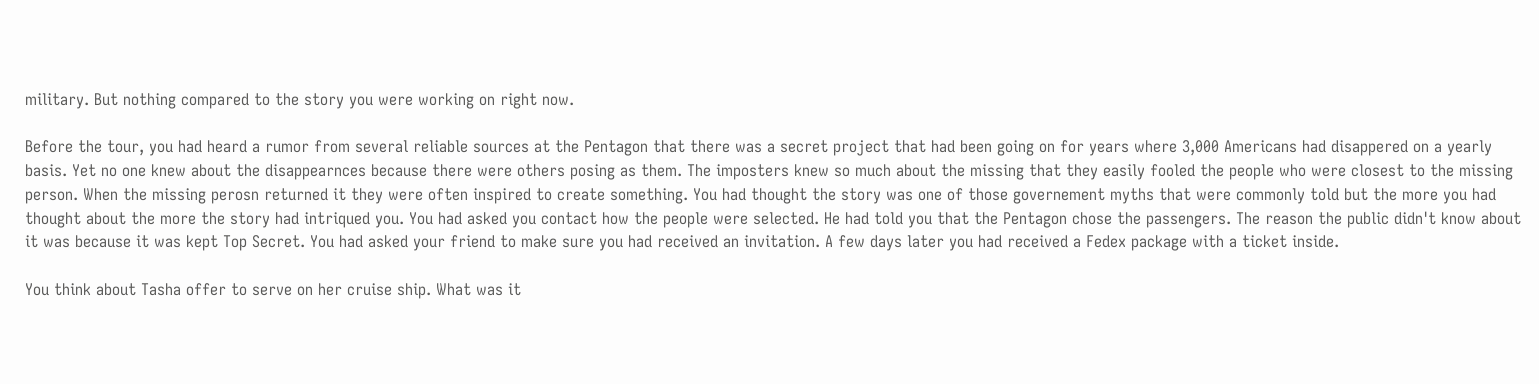military. But nothing compared to the story you were working on right now.

Before the tour, you had heard a rumor from several reliable sources at the Pentagon that there was a secret project that had been going on for years where 3,000 Americans had disappered on a yearly basis. Yet no one knew about the disappearnces because there were others posing as them. The imposters knew so much about the missing that they easily fooled the people who were closest to the missing person. When the missing perosn returned it they were often inspired to create something. You had thought the story was one of those governement myths that were commonly told but the more you had thought about the more the story had intriqued you. You had asked you contact how the people were selected. He had told you that the Pentagon chose the passengers. The reason the public didn't know about it was because it was kept Top Secret. You had asked your friend to make sure you had received an invitation. A few days later you had received a Fedex package with a ticket inside.

You think about Tasha offer to serve on her cruise ship. What was it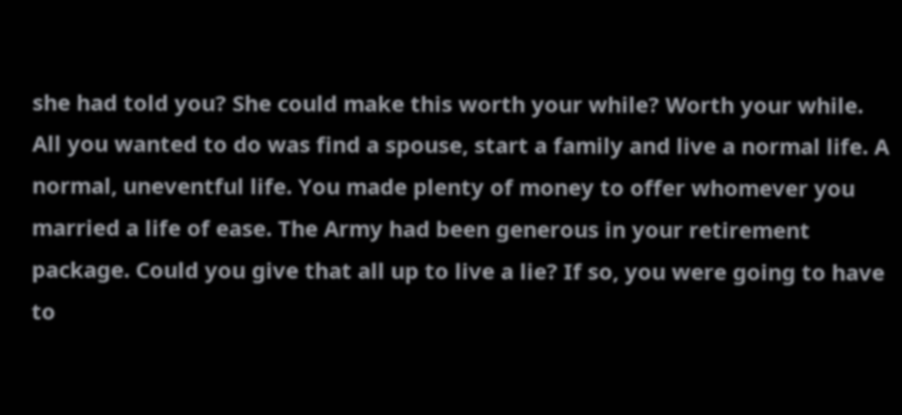she had told you? She could make this worth your while? Worth your while. All you wanted to do was find a spouse, start a family and live a normal life. A normal, uneventful life. You made plenty of money to offer whomever you married a life of ease. The Army had been generous in your retirement package. Could you give that all up to live a lie? If so, you were going to have to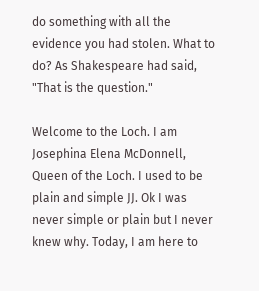do something with all the evidence you had stolen. What to do? As Shakespeare had said, "That is the question."

Welcome to the Loch. I am Josephina Elena McDonnell, Queen of the Loch. I used to be plain and simple JJ. Ok I was never simple or plain but I never knew why. Today, I am here to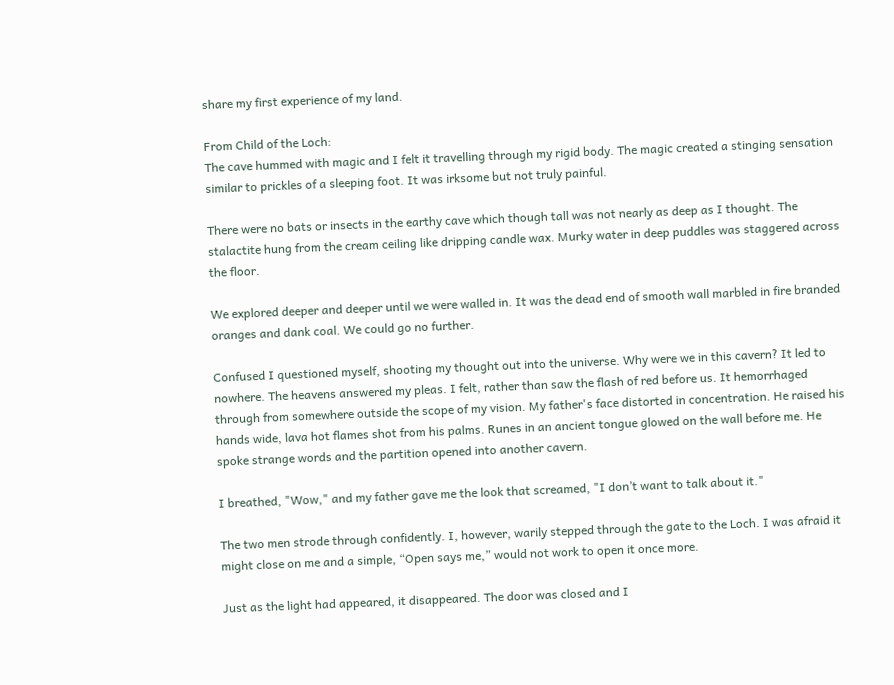share my first experience of my land.

From Child of the Loch:
The cave hummed with magic and I felt it travelling through my rigid body. The magic created a stinging sensation similar to prickles of a sleeping foot. It was irksome but not truly painful.

There were no bats or insects in the earthy cave which though tall was not nearly as deep as I thought. The stalactite hung from the cream ceiling like dripping candle wax. Murky water in deep puddles was staggered across the floor.

We explored deeper and deeper until we were walled in. It was the dead end of smooth wall marbled in fire branded oranges and dank coal. We could go no further.

Confused I questioned myself, shooting my thought out into the universe. Why were we in this cavern? It led to nowhere. The heavens answered my pleas. I felt, rather than saw the flash of red before us. It hemorrhaged through from somewhere outside the scope of my vision. My father's face distorted in concentration. He raised his hands wide, lava hot flames shot from his palms. Runes in an ancient tongue glowed on the wall before me. He spoke strange words and the partition opened into another cavern.

I breathed, "Wow," and my father gave me the look that screamed, "I don’t want to talk about it."

The two men strode through confidently. I, however, warily stepped through the gate to the Loch. I was afraid it might close on me and a simple, “Open says me,” would not work to open it once more.

Just as the light had appeared, it disappeared. The door was closed and I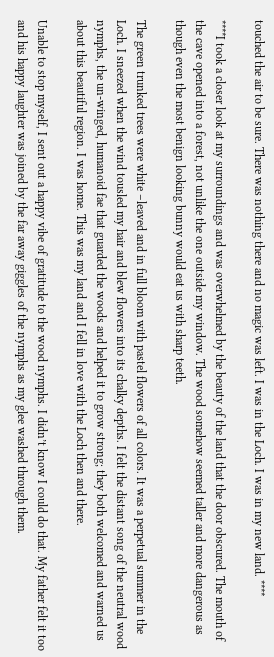touched the air to be sure. There was nothing there and no magic was left. I was in the Loch. I was in my new land. ****

****I took a closer look at my surroundings and was overwhelmed by the beauty of the land that the door obscured. The mouth of the cave opened into a forest, not unlike the one outside my window. The wood somehow seemed taller and more dangerous as though even the most benign looking bunny would eat us with sharp teeth.

The green trunked trees were white –leaved and in full bloom with pastel flowers of all colors. It was a perpetual summer in the Loch. I sneezed when the wind tousled my hair and blew flowers into its chalky depths. I felt the distant song of the neutral wood nymphs, the un-winged, humanoid fae that guarded the woods and helped it to grow strong; they both welcomed and warned us about this beautiful region. I was home. This was my land and I fell in love with the Loch then and there.

Unable to stop myself, I sent out a happy vibe of gratitude to the wood nymphs. I didn’t know I could do that. My father felt it too and his happy laughter was joined by the far away giggles of the nymphs as my glee washed through them.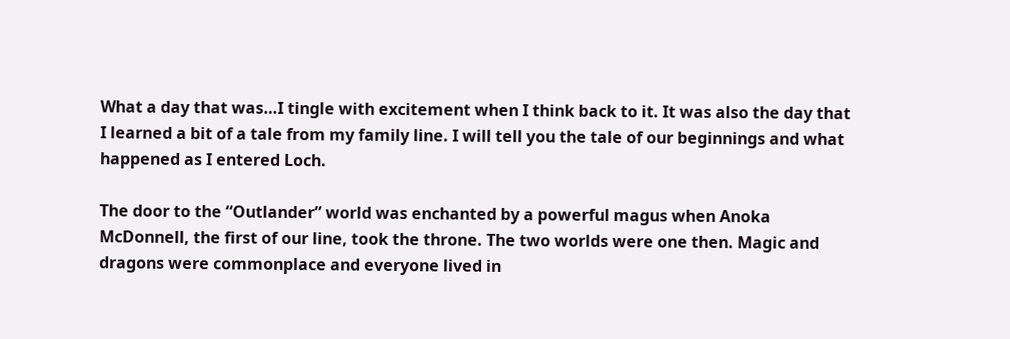What a day that was…I tingle with excitement when I think back to it. It was also the day that I learned a bit of a tale from my family line. I will tell you the tale of our beginnings and what happened as I entered Loch.

The door to the “Outlander” world was enchanted by a powerful magus when Anoka McDonnell, the first of our line, took the throne. The two worlds were one then. Magic and dragons were commonplace and everyone lived in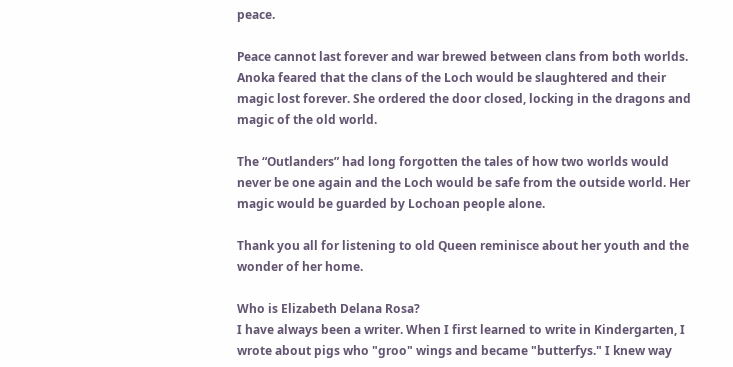peace.

Peace cannot last forever and war brewed between clans from both worlds. Anoka feared that the clans of the Loch would be slaughtered and their magic lost forever. She ordered the door closed, locking in the dragons and magic of the old world.

The “Outlanders” had long forgotten the tales of how two worlds would never be one again and the Loch would be safe from the outside world. Her magic would be guarded by Lochoan people alone.

Thank you all for listening to old Queen reminisce about her youth and the wonder of her home.

Who is Elizabeth Delana Rosa?
I have always been a writer. When I first learned to write in Kindergarten, I wrote about pigs who "groo" wings and became "butterfys." I knew way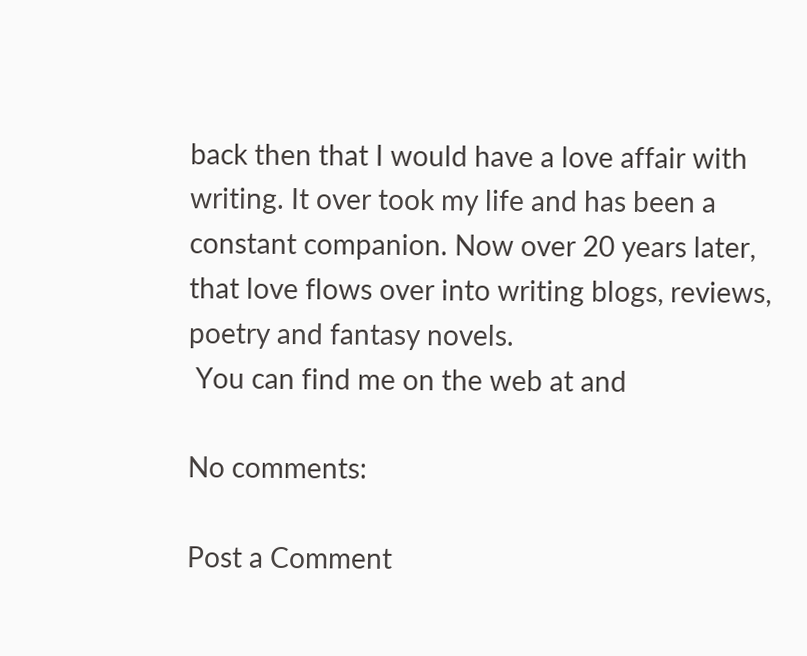back then that I would have a love affair with writing. It over took my life and has been a constant companion. Now over 20 years later, that love flows over into writing blogs, reviews, poetry and fantasy novels.
 You can find me on the web at and

No comments:

Post a Comment